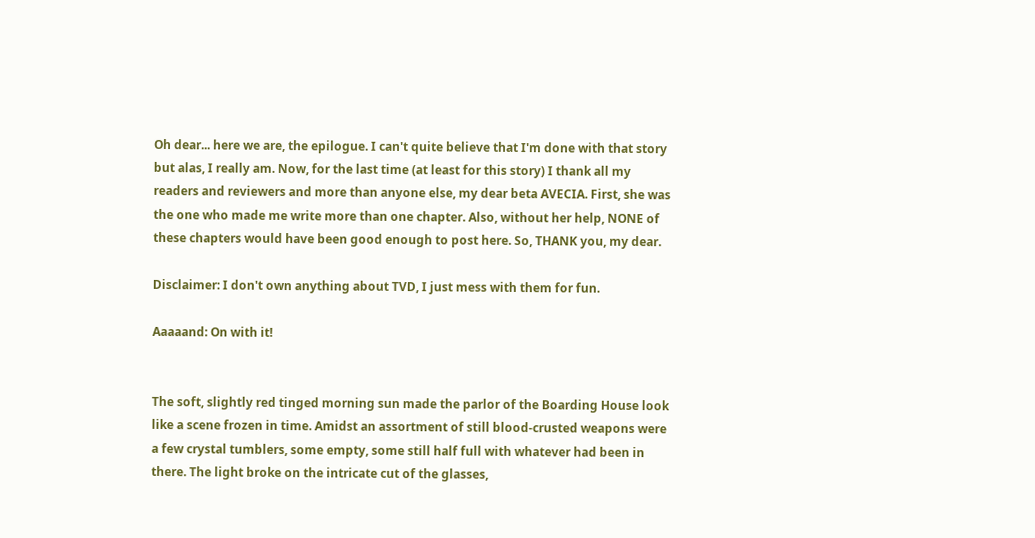Oh dear... here we are, the epilogue. I can't quite believe that I'm done with that story but alas, I really am. Now, for the last time (at least for this story) I thank all my readers and reviewers and more than anyone else, my dear beta AVECIA. First, she was the one who made me write more than one chapter. Also, without her help, NONE of these chapters would have been good enough to post here. So, THANK you, my dear.

Disclaimer: I don't own anything about TVD, I just mess with them for fun.

Aaaaand: On with it!


The soft, slightly red tinged morning sun made the parlor of the Boarding House look like a scene frozen in time. Amidst an assortment of still blood-crusted weapons were a few crystal tumblers, some empty, some still half full with whatever had been in there. The light broke on the intricate cut of the glasses,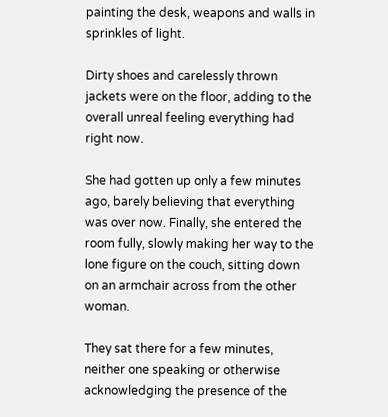painting the desk, weapons and walls in sprinkles of light.

Dirty shoes and carelessly thrown jackets were on the floor, adding to the overall unreal feeling everything had right now.

She had gotten up only a few minutes ago, barely believing that everything was over now. Finally, she entered the room fully, slowly making her way to the lone figure on the couch, sitting down on an armchair across from the other woman.

They sat there for a few minutes, neither one speaking or otherwise acknowledging the presence of the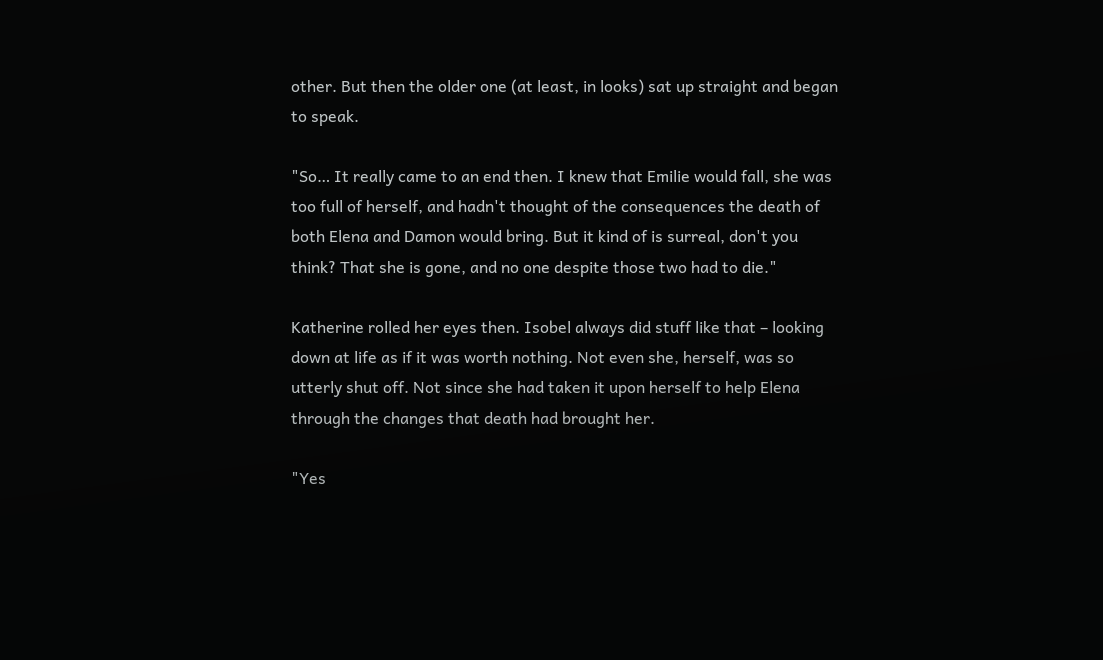other. But then the older one (at least, in looks) sat up straight and began to speak.

"So… It really came to an end then. I knew that Emilie would fall, she was too full of herself, and hadn't thought of the consequences the death of both Elena and Damon would bring. But it kind of is surreal, don't you think? That she is gone, and no one despite those two had to die."

Katherine rolled her eyes then. Isobel always did stuff like that – looking down at life as if it was worth nothing. Not even she, herself, was so utterly shut off. Not since she had taken it upon herself to help Elena through the changes that death had brought her.

"Yes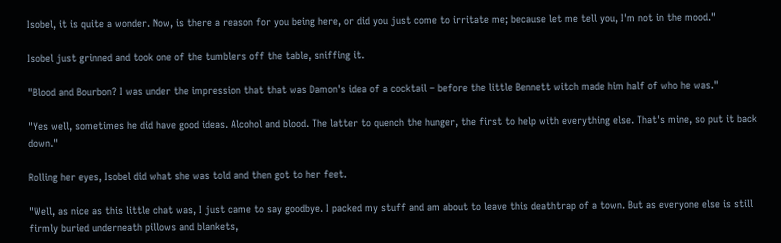Isobel, it is quite a wonder. Now, is there a reason for you being here, or did you just come to irritate me; because let me tell you, I'm not in the mood."

Isobel just grinned and took one of the tumblers off the table, sniffing it.

"Blood and Bourbon? I was under the impression that that was Damon's idea of a cocktail – before the little Bennett witch made him half of who he was."

"Yes well, sometimes he did have good ideas. Alcohol and blood. The latter to quench the hunger, the first to help with everything else. That's mine, so put it back down."

Rolling her eyes, Isobel did what she was told and then got to her feet.

"Well, as nice as this little chat was, I just came to say goodbye. I packed my stuff and am about to leave this deathtrap of a town. But as everyone else is still firmly buried underneath pillows and blankets,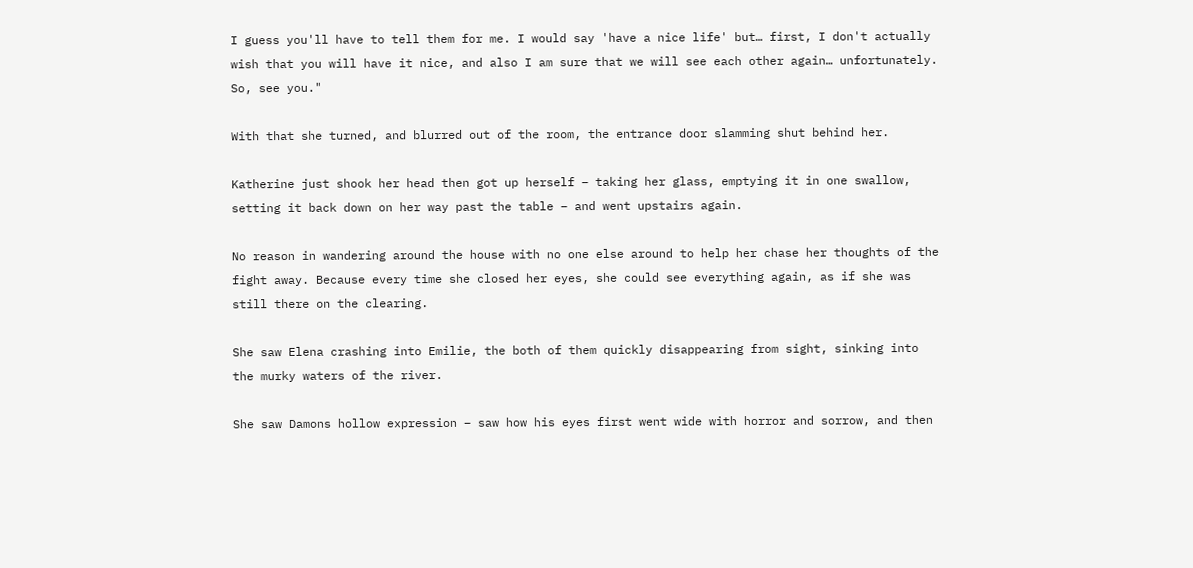I guess you'll have to tell them for me. I would say 'have a nice life' but… first, I don't actually wish that you will have it nice, and also I am sure that we will see each other again… unfortunately. So, see you."

With that she turned, and blurred out of the room, the entrance door slamming shut behind her.

Katherine just shook her head then got up herself – taking her glass, emptying it in one swallow, setting it back down on her way past the table – and went upstairs again.

No reason in wandering around the house with no one else around to help her chase her thoughts of the fight away. Because every time she closed her eyes, she could see everything again, as if she was still there on the clearing.

She saw Elena crashing into Emilie, the both of them quickly disappearing from sight, sinking into the murky waters of the river.

She saw Damons hollow expression – saw how his eyes first went wide with horror and sorrow, and then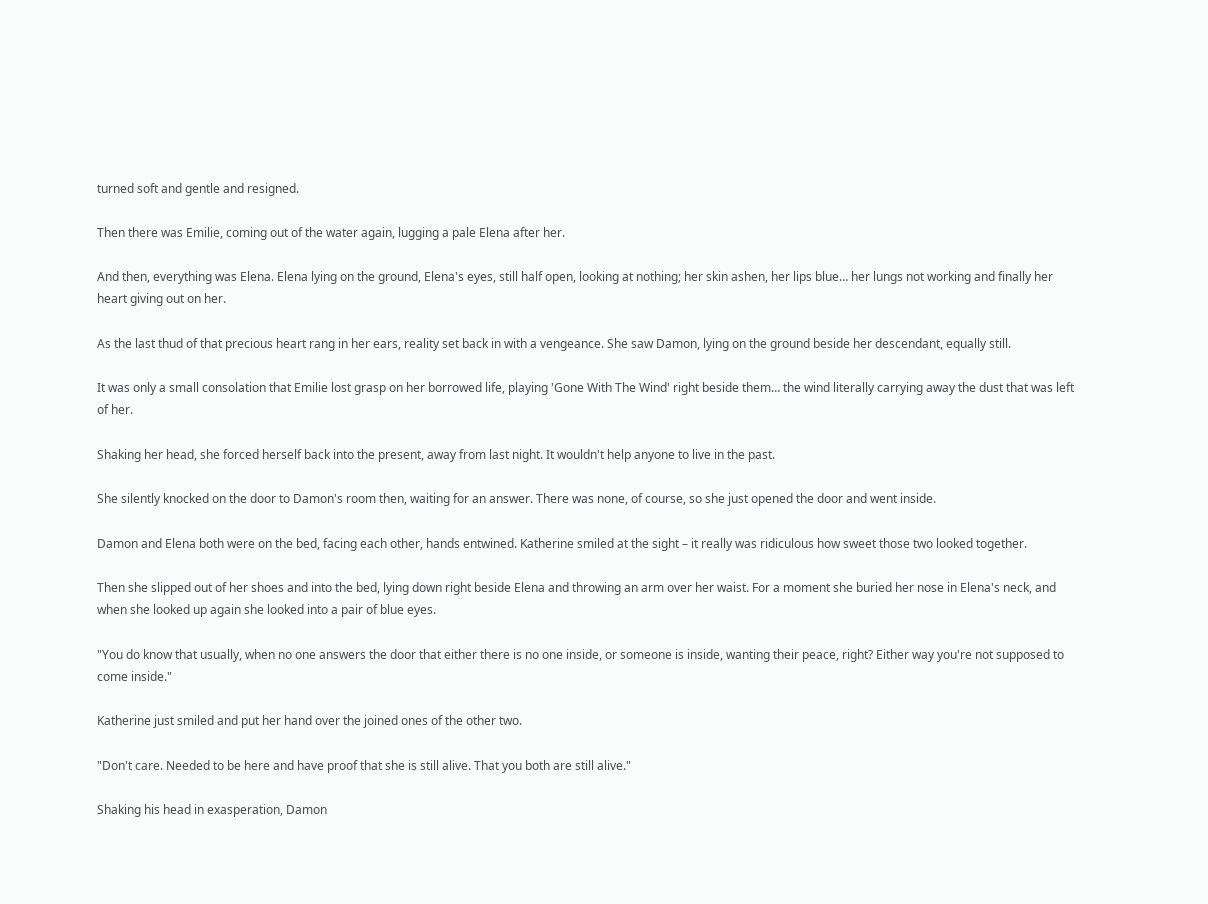turned soft and gentle and resigned.

Then there was Emilie, coming out of the water again, lugging a pale Elena after her.

And then, everything was Elena. Elena lying on the ground, Elena's eyes, still half open, looking at nothing; her skin ashen, her lips blue… her lungs not working and finally her heart giving out on her.

As the last thud of that precious heart rang in her ears, reality set back in with a vengeance. She saw Damon, lying on the ground beside her descendant, equally still.

It was only a small consolation that Emilie lost grasp on her borrowed life, playing 'Gone With The Wind' right beside them… the wind literally carrying away the dust that was left of her.

Shaking her head, she forced herself back into the present, away from last night. It wouldn't help anyone to live in the past.

She silently knocked on the door to Damon's room then, waiting for an answer. There was none, of course, so she just opened the door and went inside.

Damon and Elena both were on the bed, facing each other, hands entwined. Katherine smiled at the sight – it really was ridiculous how sweet those two looked together.

Then she slipped out of her shoes and into the bed, lying down right beside Elena and throwing an arm over her waist. For a moment she buried her nose in Elena's neck, and when she looked up again she looked into a pair of blue eyes.

"You do know that usually, when no one answers the door that either there is no one inside, or someone is inside, wanting their peace, right? Either way you're not supposed to come inside."

Katherine just smiled and put her hand over the joined ones of the other two.

"Don't care. Needed to be here and have proof that she is still alive. That you both are still alive."

Shaking his head in exasperation, Damon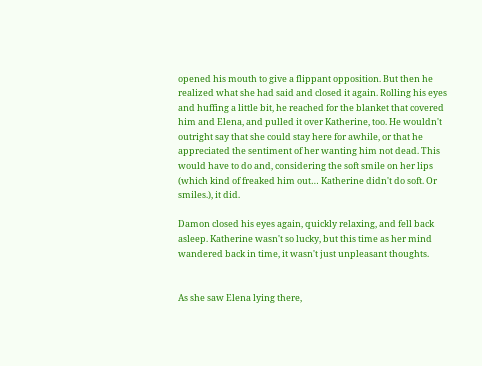opened his mouth to give a flippant opposition. But then he realized what she had said and closed it again. Rolling his eyes and huffing a little bit, he reached for the blanket that covered him and Elena, and pulled it over Katherine, too. He wouldn't outright say that she could stay here for awhile, or that he appreciated the sentiment of her wanting him not dead. This would have to do and, considering the soft smile on her lips (which kind of freaked him out… Katherine didn't do soft. Or smiles.), it did.

Damon closed his eyes again, quickly relaxing, and fell back asleep. Katherine wasn't so lucky, but this time as her mind wandered back in time, it wasn't just unpleasant thoughts.


As she saw Elena lying there,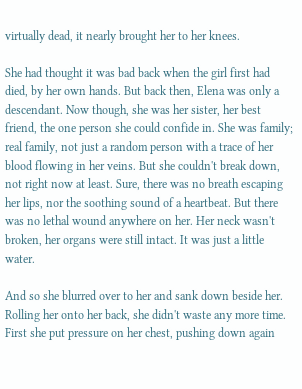virtually dead, it nearly brought her to her knees.

She had thought it was bad back when the girl first had died, by her own hands. But back then, Elena was only a descendant. Now though, she was her sister, her best friend, the one person she could confide in. She was family; real family, not just a random person with a trace of her blood flowing in her veins. But she couldn't break down, not right now at least. Sure, there was no breath escaping her lips, nor the soothing sound of a heartbeat. But there was no lethal wound anywhere on her. Her neck wasn't broken, her organs were still intact. It was just a little water.

And so she blurred over to her and sank down beside her. Rolling her onto her back, she didn't waste any more time. First she put pressure on her chest, pushing down again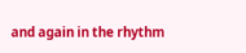and again in the rhythm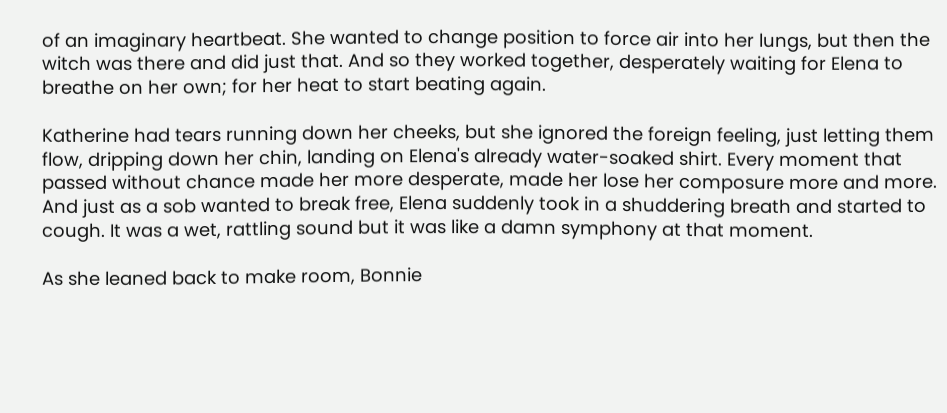of an imaginary heartbeat. She wanted to change position to force air into her lungs, but then the witch was there and did just that. And so they worked together, desperately waiting for Elena to breathe on her own; for her heat to start beating again.

Katherine had tears running down her cheeks, but she ignored the foreign feeling, just letting them flow, dripping down her chin, landing on Elena's already water-soaked shirt. Every moment that passed without chance made her more desperate, made her lose her composure more and more. And just as a sob wanted to break free, Elena suddenly took in a shuddering breath and started to cough. It was a wet, rattling sound but it was like a damn symphony at that moment.

As she leaned back to make room, Bonnie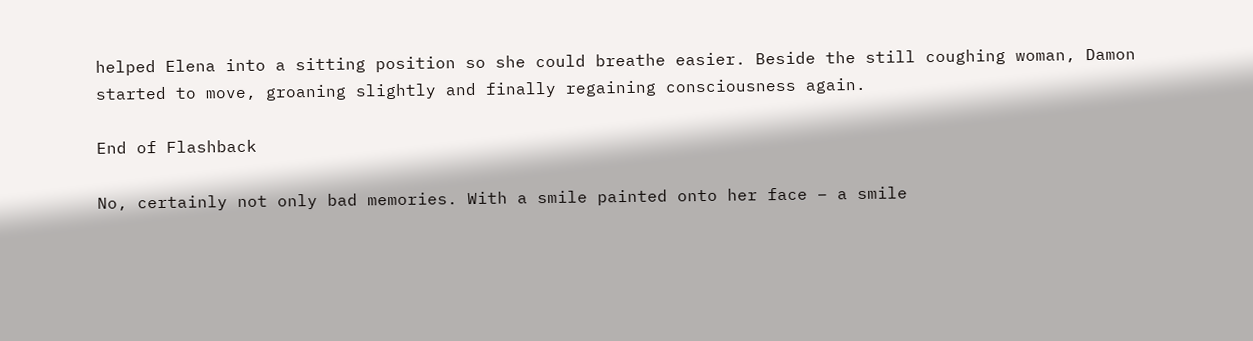helped Elena into a sitting position so she could breathe easier. Beside the still coughing woman, Damon started to move, groaning slightly and finally regaining consciousness again.

End of Flashback

No, certainly not only bad memories. With a smile painted onto her face – a smile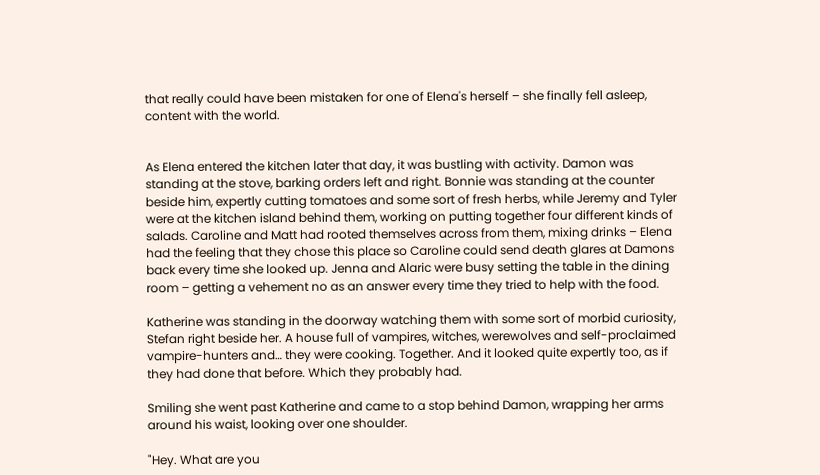that really could have been mistaken for one of Elena's herself – she finally fell asleep, content with the world.


As Elena entered the kitchen later that day, it was bustling with activity. Damon was standing at the stove, barking orders left and right. Bonnie was standing at the counter beside him, expertly cutting tomatoes and some sort of fresh herbs, while Jeremy and Tyler were at the kitchen island behind them, working on putting together four different kinds of salads. Caroline and Matt had rooted themselves across from them, mixing drinks – Elena had the feeling that they chose this place so Caroline could send death glares at Damons back every time she looked up. Jenna and Alaric were busy setting the table in the dining room – getting a vehement no as an answer every time they tried to help with the food.

Katherine was standing in the doorway watching them with some sort of morbid curiosity, Stefan right beside her. A house full of vampires, witches, werewolves and self-proclaimed vampire-hunters and… they were cooking. Together. And it looked quite expertly too, as if they had done that before. Which they probably had.

Smiling she went past Katherine and came to a stop behind Damon, wrapping her arms around his waist, looking over one shoulder.

"Hey. What are you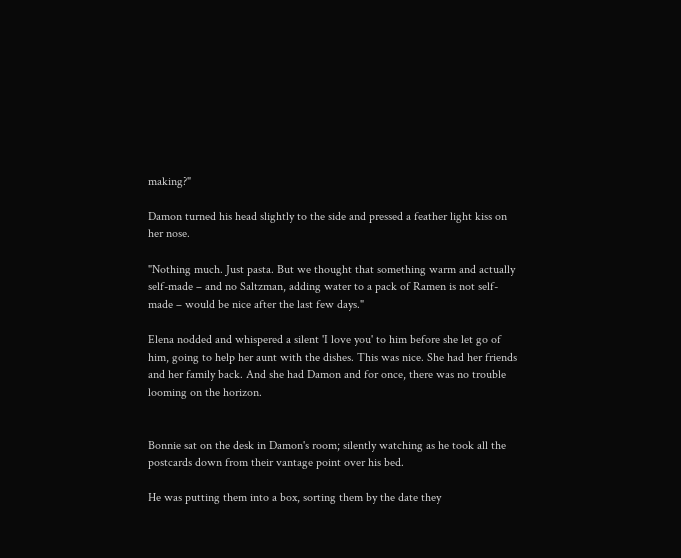making?"

Damon turned his head slightly to the side and pressed a feather light kiss on her nose.

"Nothing much. Just pasta. But we thought that something warm and actually self-made – and no Saltzman, adding water to a pack of Ramen is not self-made – would be nice after the last few days."

Elena nodded and whispered a silent 'I love you' to him before she let go of him, going to help her aunt with the dishes. This was nice. She had her friends and her family back. And she had Damon and for once, there was no trouble looming on the horizon.


Bonnie sat on the desk in Damon's room; silently watching as he took all the postcards down from their vantage point over his bed.

He was putting them into a box, sorting them by the date they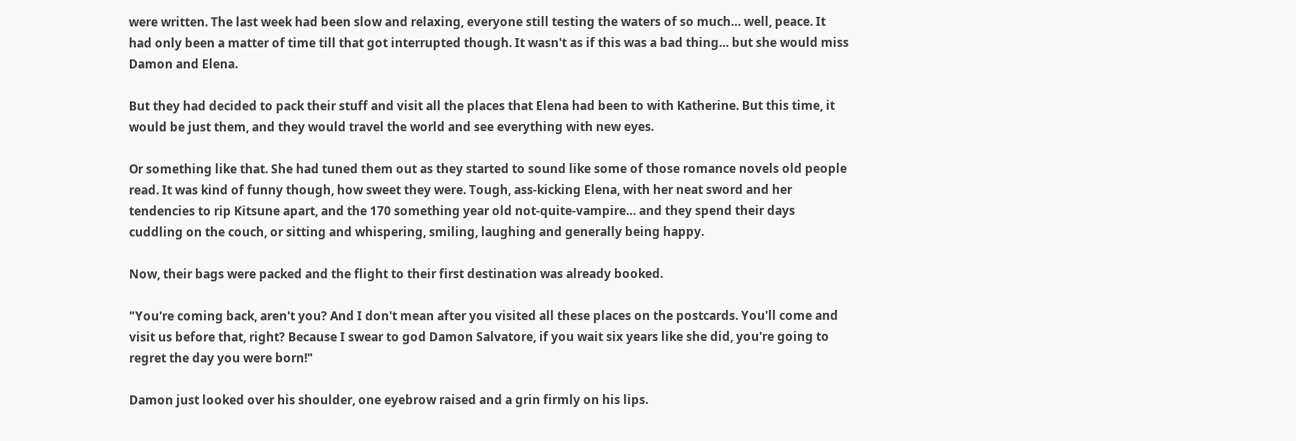were written. The last week had been slow and relaxing, everyone still testing the waters of so much… well, peace. It had only been a matter of time till that got interrupted though. It wasn't as if this was a bad thing… but she would miss Damon and Elena.

But they had decided to pack their stuff and visit all the places that Elena had been to with Katherine. But this time, it would be just them, and they would travel the world and see everything with new eyes.

Or something like that. She had tuned them out as they started to sound like some of those romance novels old people read. It was kind of funny though, how sweet they were. Tough, ass-kicking Elena, with her neat sword and her tendencies to rip Kitsune apart, and the 170 something year old not-quite-vampire… and they spend their days cuddling on the couch, or sitting and whispering, smiling, laughing and generally being happy.

Now, their bags were packed and the flight to their first destination was already booked.

"You're coming back, aren't you? And I don't mean after you visited all these places on the postcards. You'll come and visit us before that, right? Because I swear to god Damon Salvatore, if you wait six years like she did, you're going to regret the day you were born!"

Damon just looked over his shoulder, one eyebrow raised and a grin firmly on his lips.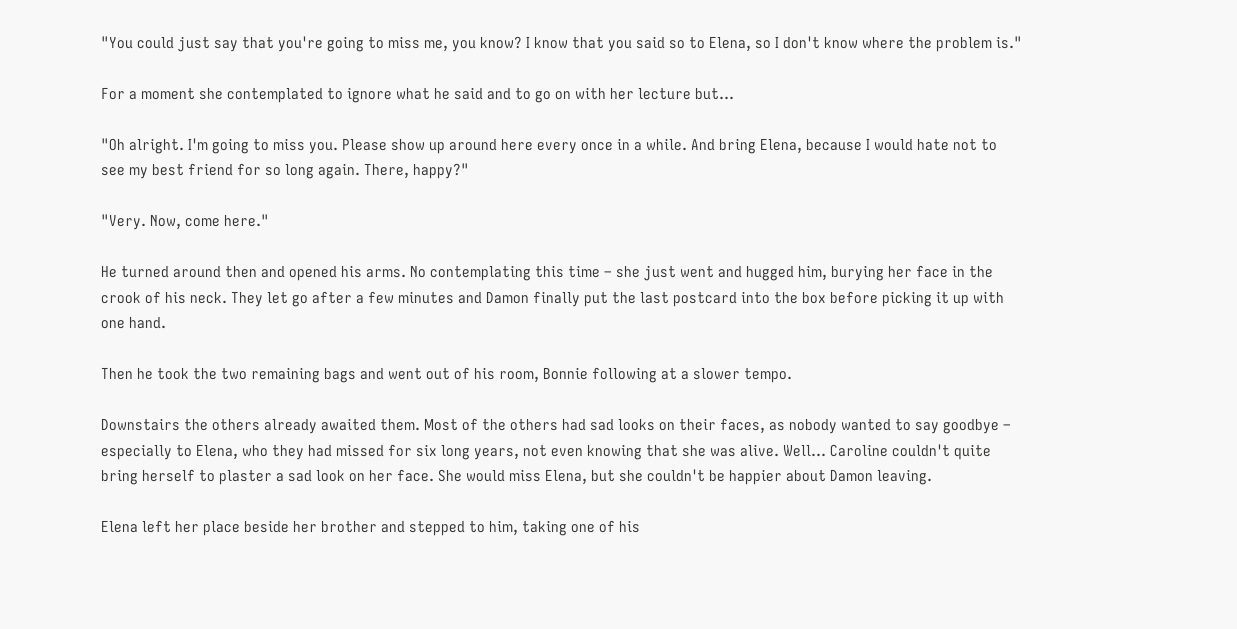"You could just say that you're going to miss me, you know? I know that you said so to Elena, so I don't know where the problem is."

For a moment she contemplated to ignore what he said and to go on with her lecture but…

"Oh alright. I'm going to miss you. Please show up around here every once in a while. And bring Elena, because I would hate not to see my best friend for so long again. There, happy?"

"Very. Now, come here."

He turned around then and opened his arms. No contemplating this time – she just went and hugged him, burying her face in the crook of his neck. They let go after a few minutes and Damon finally put the last postcard into the box before picking it up with one hand.

Then he took the two remaining bags and went out of his room, Bonnie following at a slower tempo.

Downstairs the others already awaited them. Most of the others had sad looks on their faces, as nobody wanted to say goodbye – especially to Elena, who they had missed for six long years, not even knowing that she was alive. Well… Caroline couldn't quite bring herself to plaster a sad look on her face. She would miss Elena, but she couldn't be happier about Damon leaving.

Elena left her place beside her brother and stepped to him, taking one of his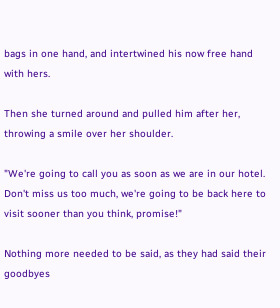bags in one hand, and intertwined his now free hand with hers.

Then she turned around and pulled him after her, throwing a smile over her shoulder.

"We're going to call you as soon as we are in our hotel. Don't miss us too much, we're going to be back here to visit sooner than you think, promise!"

Nothing more needed to be said, as they had said their goodbyes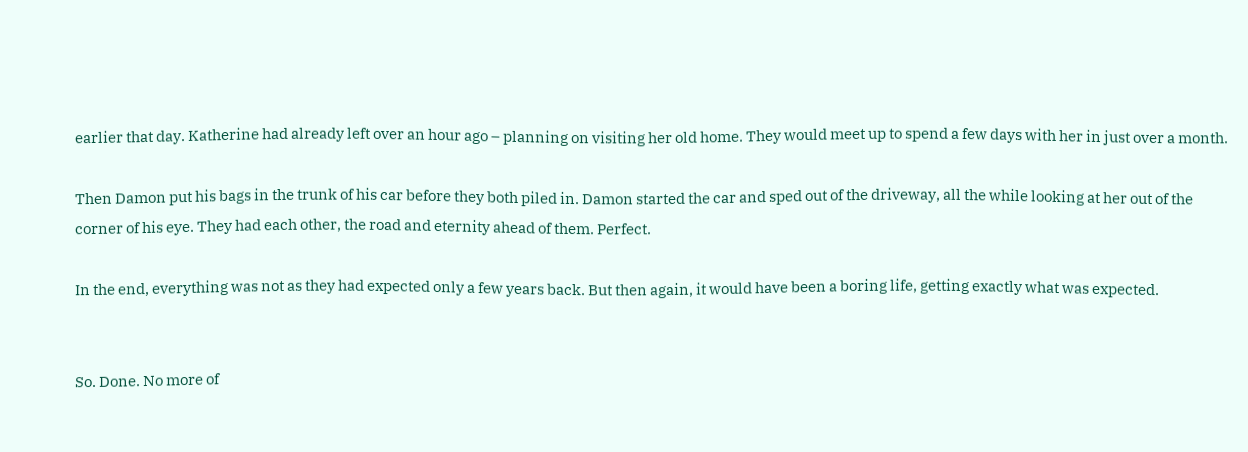earlier that day. Katherine had already left over an hour ago – planning on visiting her old home. They would meet up to spend a few days with her in just over a month.

Then Damon put his bags in the trunk of his car before they both piled in. Damon started the car and sped out of the driveway, all the while looking at her out of the corner of his eye. They had each other, the road and eternity ahead of them. Perfect.

In the end, everything was not as they had expected only a few years back. But then again, it would have been a boring life, getting exactly what was expected.


So. Done. No more of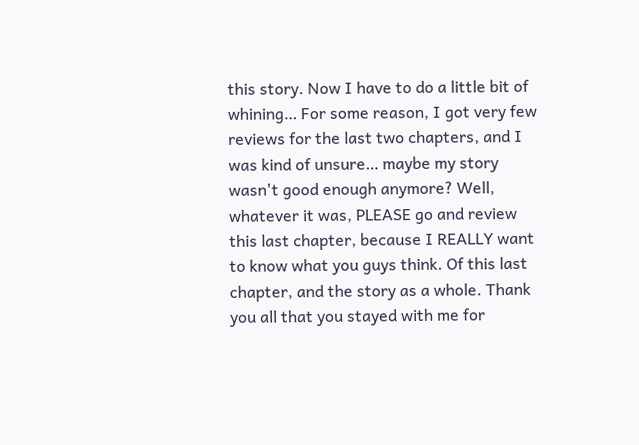this story. Now I have to do a little bit of whining… For some reason, I got very few reviews for the last two chapters, and I was kind of unsure… maybe my story wasn't good enough anymore? Well, whatever it was, PLEASE go and review this last chapter, because I REALLY want to know what you guys think. Of this last chapter, and the story as a whole. Thank you all that you stayed with me for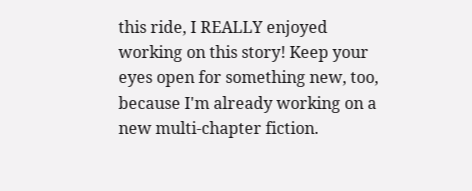this ride, I REALLY enjoyed working on this story! Keep your eyes open for something new, too, because I'm already working on a new multi-chapter fiction.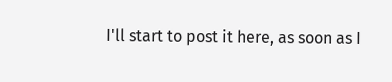I'll start to post it here, as soon as I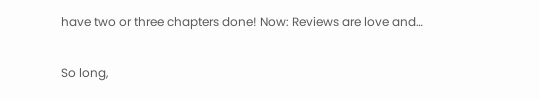have two or three chapters done! Now: Reviews are love and…

So long,